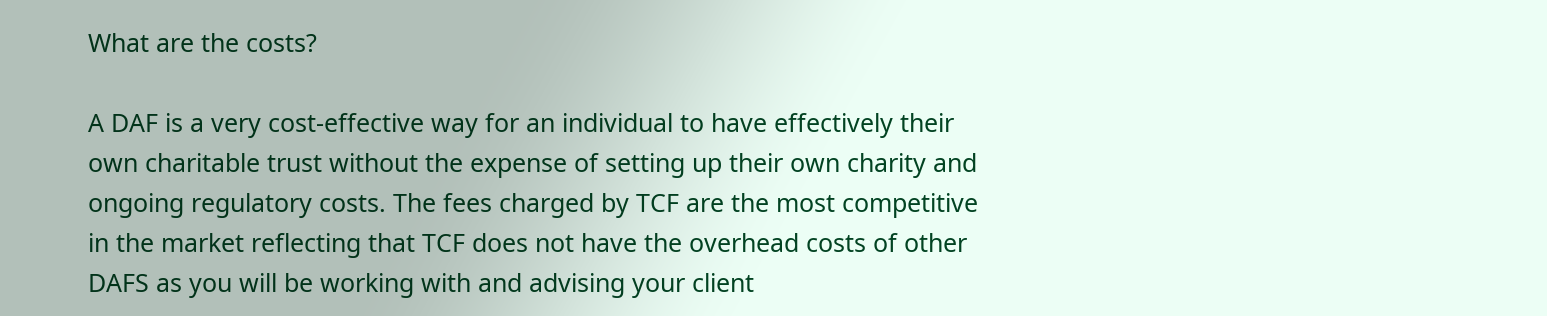What are the costs?

A DAF is a very cost-effective way for an individual to have effectively their own charitable trust without the expense of setting up their own charity and ongoing regulatory costs. The fees charged by TCF are the most competitive in the market reflecting that TCF does not have the overhead costs of other DAFS as you will be working with and advising your client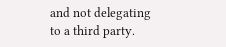and not delegating to a third party.